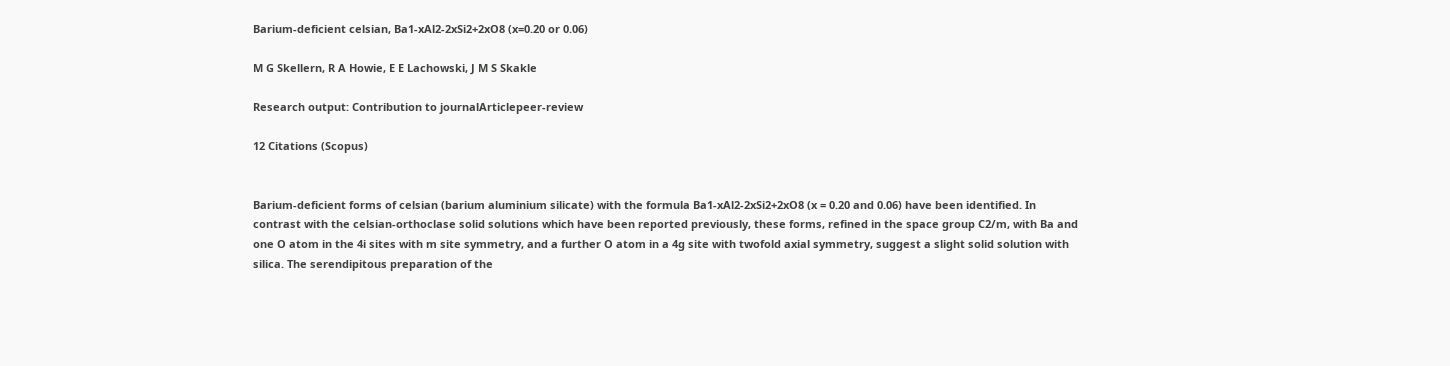Barium-deficient celsian, Ba1-xAl2-2xSi2+2xO8 (x=0.20 or 0.06)

M G Skellern, R A Howie, E E Lachowski, J M S Skakle

Research output: Contribution to journalArticlepeer-review

12 Citations (Scopus)


Barium-deficient forms of celsian (barium aluminium silicate) with the formula Ba1-xAl2-2xSi2+2xO8 (x = 0.20 and 0.06) have been identified. In contrast with the celsian-orthoclase solid solutions which have been reported previously, these forms, refined in the space group C2/m, with Ba and one O atom in the 4i sites with m site symmetry, and a further O atom in a 4g site with twofold axial symmetry, suggest a slight solid solution with silica. The serendipitous preparation of the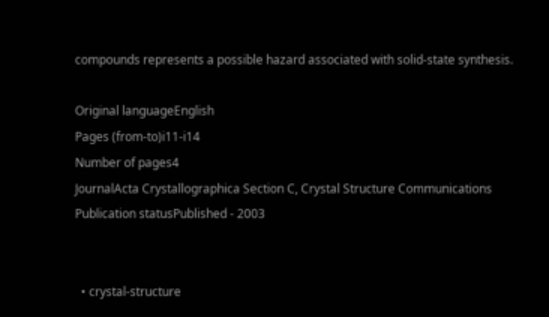compounds represents a possible hazard associated with solid-state synthesis.

Original languageEnglish
Pages (from-to)i11-i14
Number of pages4
JournalActa Crystallographica Section C, Crystal Structure Communications
Publication statusPublished - 2003


  • crystal-structure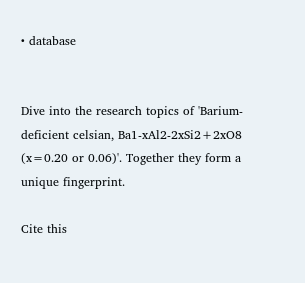• database


Dive into the research topics of 'Barium-deficient celsian, Ba1-xAl2-2xSi2+2xO8 (x=0.20 or 0.06)'. Together they form a unique fingerprint.

Cite this